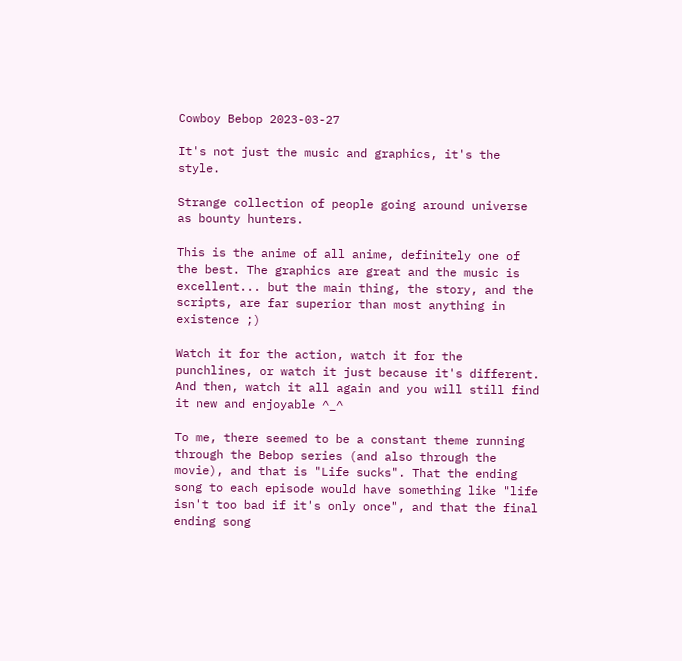Cowboy Bebop 2023-03-27

It's not just the music and graphics, it's the style.

Strange collection of people going around universe as bounty hunters.

This is the anime of all anime, definitely one of the best. The graphics are great and the music is excellent... but the main thing, the story, and the scripts, are far superior than most anything in existence ;)

Watch it for the action, watch it for the punchlines, or watch it just because it's different. And then, watch it all again and you will still find it new and enjoyable ^_^

To me, there seemed to be a constant theme running through the Bebop series (and also through the movie), and that is "Life sucks". That the ending song to each episode would have something like "life isn't too bad if it's only once", and that the final ending song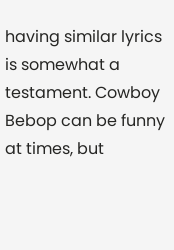having similar lyrics is somewhat a testament. Cowboy Bebop can be funny at times, but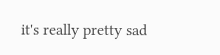it's really pretty sad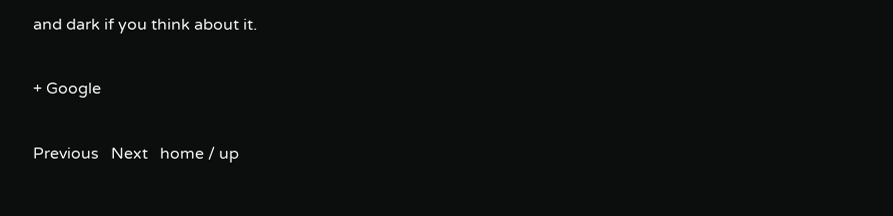and dark if you think about it.

+ Google

Previous   Next   home / up